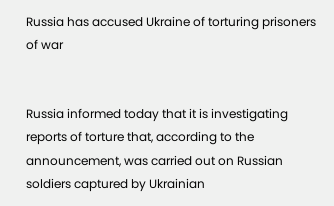Russia has accused Ukraine of torturing prisoners of war


Russia informed today that it is investigating reports of torture that, according to the announcement, was carried out on Russian soldiers captured by Ukrainian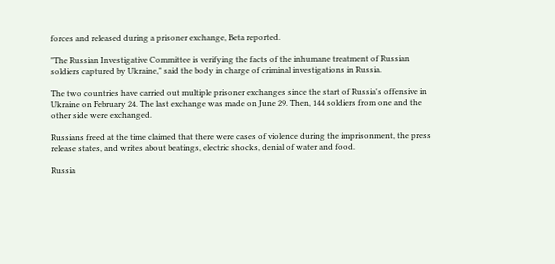forces and released during a prisoner exchange, Beta reported.

"The Russian Investigative Committee is verifying the facts of the inhumane treatment of Russian soldiers captured by Ukraine," said the body in charge of criminal investigations in Russia.

The two countries have carried out multiple prisoner exchanges since the start of Russia's offensive in Ukraine on February 24. The last exchange was made on June 29. Then, 144 soldiers from one and the other side were exchanged.

Russians freed at the time claimed that there were cases of violence during the imprisonment, the press release states, and writes about beatings, electric shocks, denial of water and food.

Russia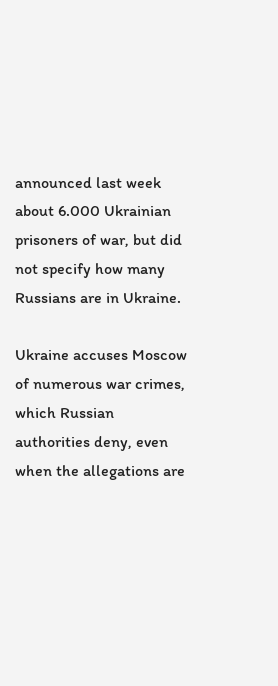announced last week about 6.000 Ukrainian prisoners of war, but did not specify how many Russians are in Ukraine.

Ukraine accuses Moscow of numerous war crimes, which Russian authorities deny, even when the allegations are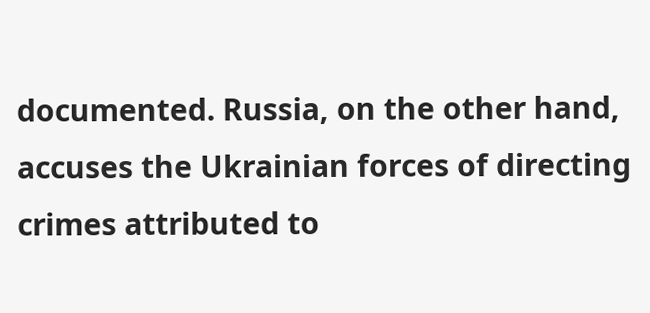documented. Russia, on the other hand, accuses the Ukrainian forces of directing crimes attributed to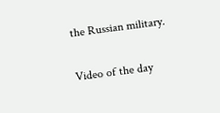the Russian military.

Video of the day